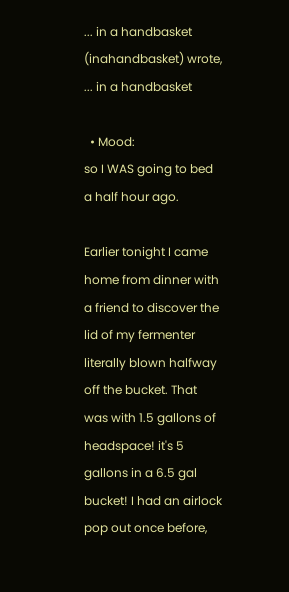... in a handbasket (inahandbasket) wrote,
... in a handbasket

  • Mood:
so I WAS going to bed a half hour ago.

Earlier tonight I came home from dinner with a friend to discover the lid of my fermenter literally blown halfway off the bucket. That was with 1.5 gallons of headspace! it's 5 gallons in a 6.5 gal bucket! I had an airlock pop out once before,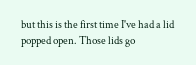but this is the first time I've had a lid popped open. Those lids go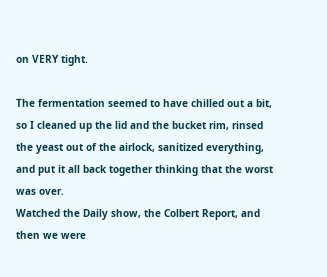on VERY tight.

The fermentation seemed to have chilled out a bit, so I cleaned up the lid and the bucket rim, rinsed the yeast out of the airlock, sanitized everything, and put it all back together thinking that the worst was over.
Watched the Daily show, the Colbert Report, and then we were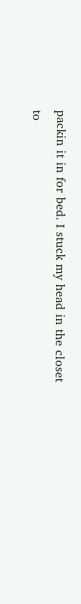packin it in for bed. I stuck my head in the closet to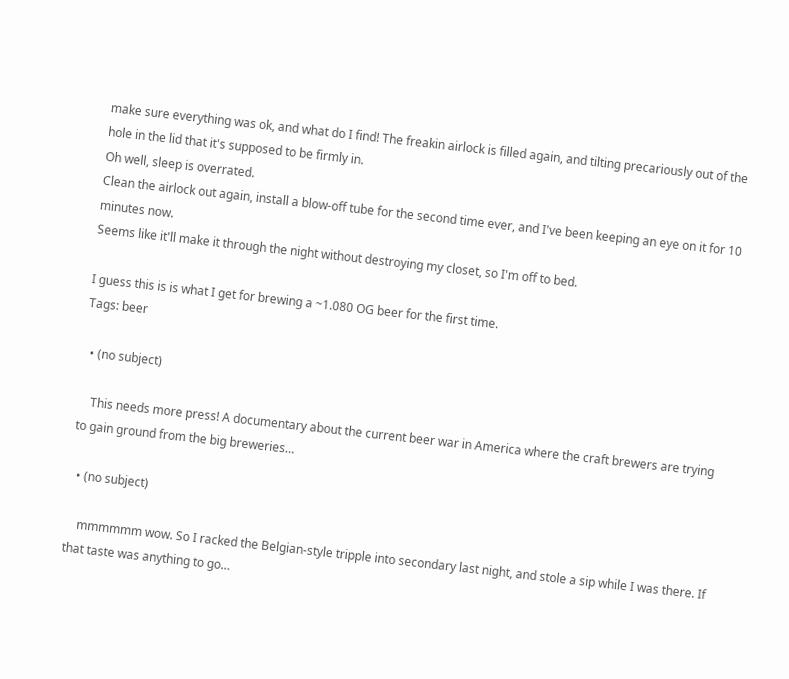make sure everything was ok, and what do I find! The freakin airlock is filled again, and tilting precariously out of the hole in the lid that it's supposed to be firmly in.
Oh well, sleep is overrated.
Clean the airlock out again, install a blow-off tube for the second time ever, and I've been keeping an eye on it for 10 minutes now.
Seems like it'll make it through the night without destroying my closet, so I'm off to bed.

I guess this is is what I get for brewing a ~1.080 OG beer for the first time.
Tags: beer

  • (no subject)

    This needs more press! A documentary about the current beer war in America where the craft brewers are trying to gain ground from the big breweries…

  • (no subject)

    mmmmmm wow. So I racked the Belgian-style tripple into secondary last night, and stole a sip while I was there. If that taste was anything to go…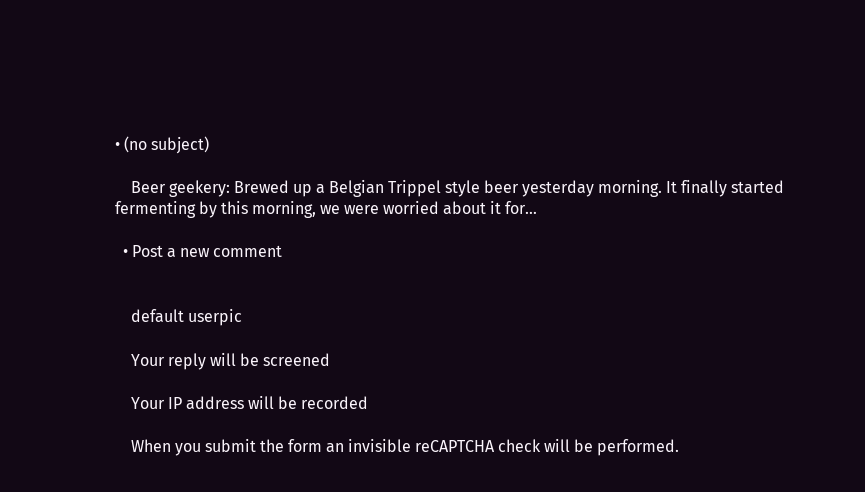• (no subject)

    Beer geekery: Brewed up a Belgian Trippel style beer yesterday morning. It finally started fermenting by this morning, we were worried about it for…

  • Post a new comment


    default userpic

    Your reply will be screened

    Your IP address will be recorded

    When you submit the form an invisible reCAPTCHA check will be performed.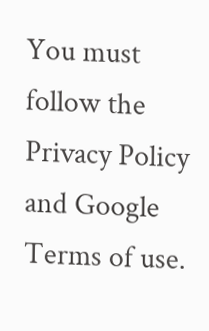You must follow the Privacy Policy and Google Terms of use.